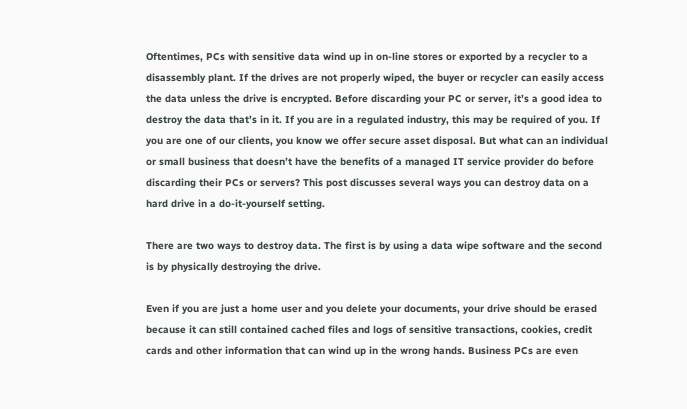Oftentimes, PCs with sensitive data wind up in on-line stores or exported by a recycler to a disassembly plant. If the drives are not properly wiped, the buyer or recycler can easily access the data unless the drive is encrypted. Before discarding your PC or server, it’s a good idea to destroy the data that’s in it. If you are in a regulated industry, this may be required of you. If you are one of our clients, you know we offer secure asset disposal. But what can an individual or small business that doesn’t have the benefits of a managed IT service provider do before discarding their PCs or servers? This post discusses several ways you can destroy data on a hard drive in a do-it-yourself setting.

There are two ways to destroy data. The first is by using a data wipe software and the second is by physically destroying the drive.

Even if you are just a home user and you delete your documents, your drive should be erased because it can still contained cached files and logs of sensitive transactions, cookies, credit cards and other information that can wind up in the wrong hands. Business PCs are even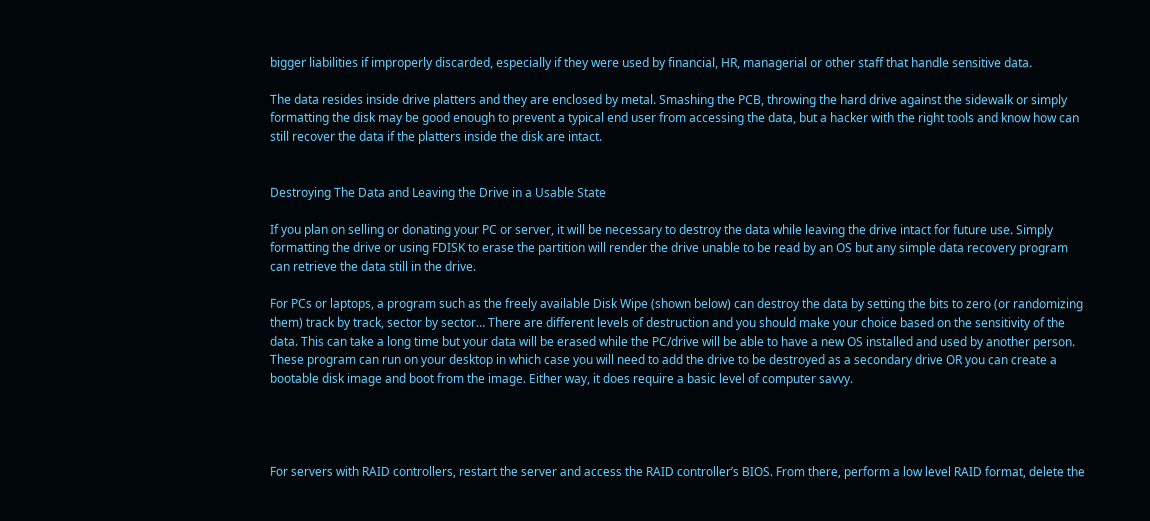bigger liabilities if improperly discarded, especially if they were used by financial, HR, managerial or other staff that handle sensitive data.

The data resides inside drive platters and they are enclosed by metal. Smashing the PCB, throwing the hard drive against the sidewalk or simply formatting the disk may be good enough to prevent a typical end user from accessing the data, but a hacker with the right tools and know how can still recover the data if the platters inside the disk are intact.


Destroying The Data and Leaving the Drive in a Usable State

If you plan on selling or donating your PC or server, it will be necessary to destroy the data while leaving the drive intact for future use. Simply formatting the drive or using FDISK to erase the partition will render the drive unable to be read by an OS but any simple data recovery program can retrieve the data still in the drive.

For PCs or laptops, a program such as the freely available Disk Wipe (shown below) can destroy the data by setting the bits to zero (or randomizing them) track by track, sector by sector… There are different levels of destruction and you should make your choice based on the sensitivity of the data. This can take a long time but your data will be erased while the PC/drive will be able to have a new OS installed and used by another person. These program can run on your desktop in which case you will need to add the drive to be destroyed as a secondary drive OR you can create a bootable disk image and boot from the image. Either way, it does require a basic level of computer savvy.




For servers with RAID controllers, restart the server and access the RAID controller’s BIOS. From there, perform a low level RAID format, delete the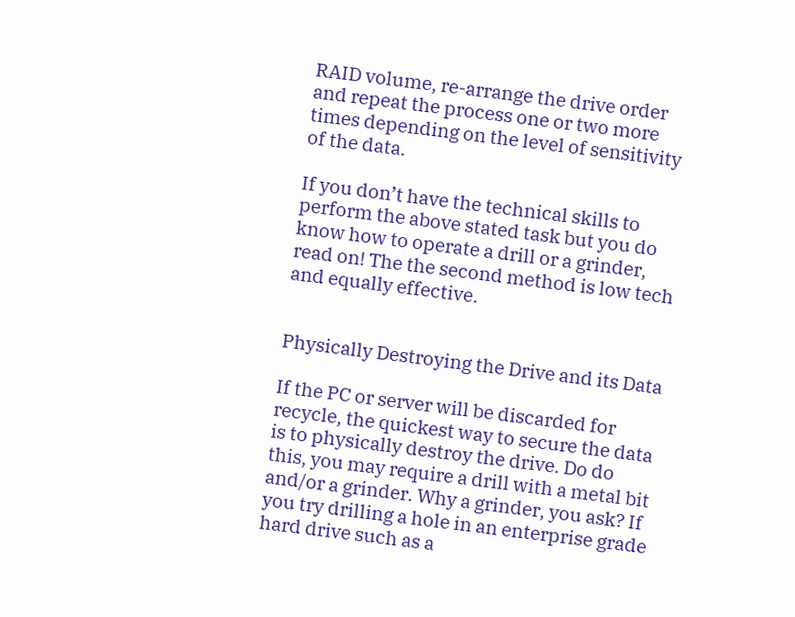RAID volume, re-arrange the drive order and repeat the process one or two more times depending on the level of sensitivity of the data.

If you don’t have the technical skills to perform the above stated task but you do know how to operate a drill or a grinder, read on! The the second method is low tech and equally effective.


Physically Destroying the Drive and its Data

If the PC or server will be discarded for recycle, the quickest way to secure the data is to physically destroy the drive. Do do this, you may require a drill with a metal bit and/or a grinder. Why a grinder, you ask? If you try drilling a hole in an enterprise grade hard drive such as a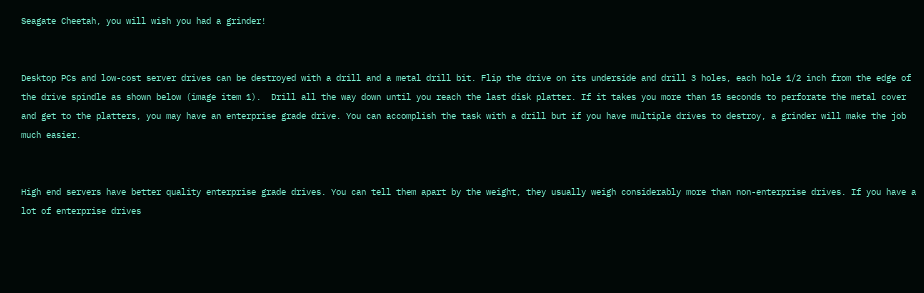Seagate Cheetah, you will wish you had a grinder!


Desktop PCs and low-cost server drives can be destroyed with a drill and a metal drill bit. Flip the drive on its underside and drill 3 holes, each hole 1/2 inch from the edge of the drive spindle as shown below (image item 1).  Drill all the way down until you reach the last disk platter. If it takes you more than 15 seconds to perforate the metal cover and get to the platters, you may have an enterprise grade drive. You can accomplish the task with a drill but if you have multiple drives to destroy, a grinder will make the job much easier.


High end servers have better quality enterprise grade drives. You can tell them apart by the weight, they usually weigh considerably more than non-enterprise drives. If you have a lot of enterprise drives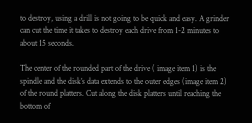to destroy, using a drill is not going to be quick and easy. A grinder can cut the time it takes to destroy each drive from 1-2 minutes to about 15 seconds.

The center of the rounded part of the drive ( image item 1) is the spindle and the disk’s data extends to the outer edges (image item 2) of the round platters. Cut along the disk platters until reaching the bottom of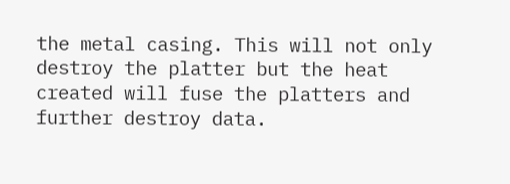the metal casing. This will not only destroy the platter but the heat created will fuse the platters and further destroy data.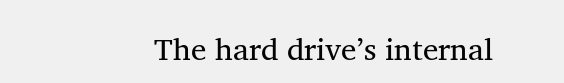The hard drive’s internal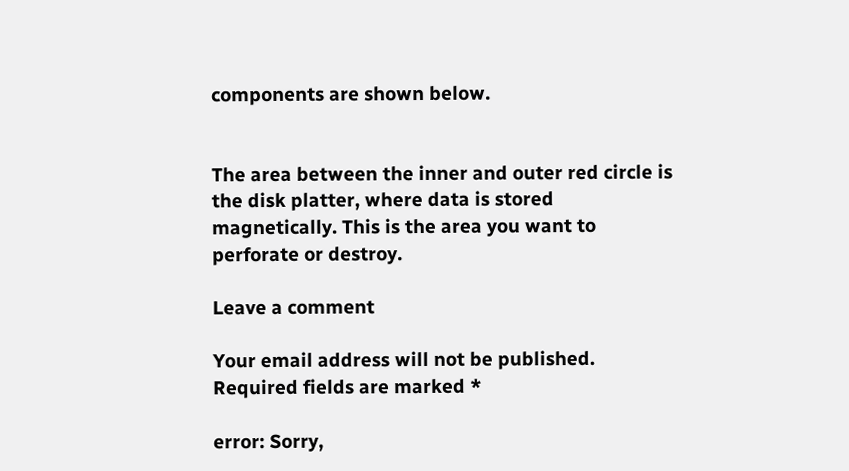components are shown below.


The area between the inner and outer red circle is the disk platter, where data is stored magnetically. This is the area you want to perforate or destroy.

Leave a comment

Your email address will not be published. Required fields are marked *

error: Sorry,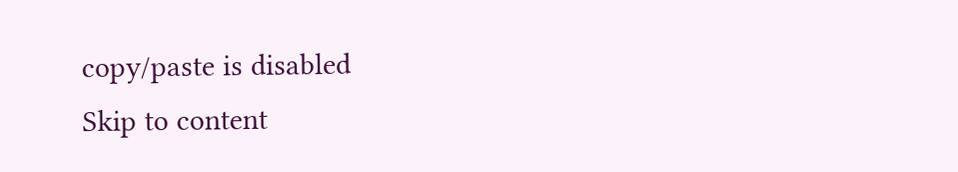copy/paste is disabled
Skip to content